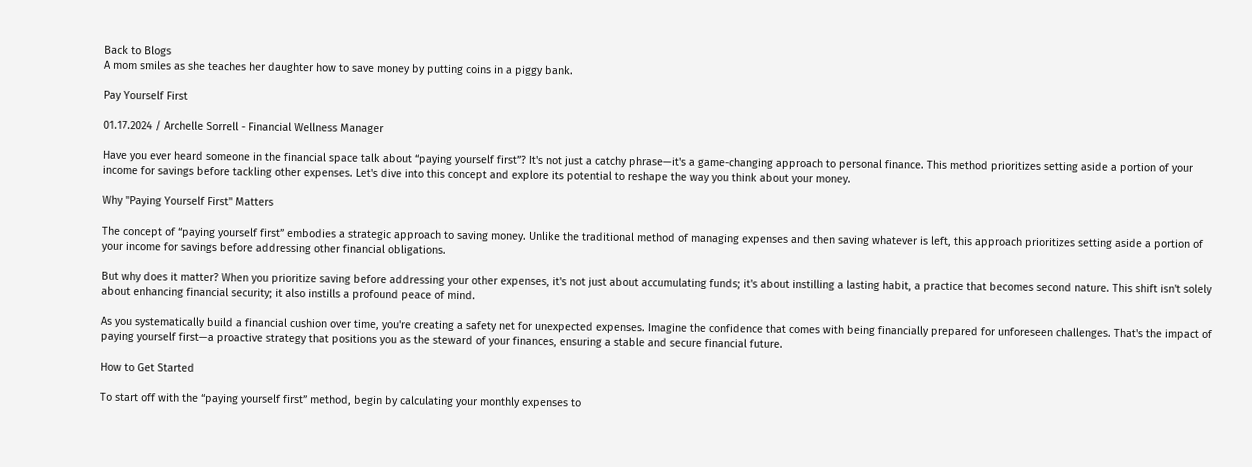Back to Blogs
A mom smiles as she teaches her daughter how to save money by putting coins in a piggy bank.

Pay Yourself First

01.17.2024 / Archelle Sorrell - Financial Wellness Manager

Have you ever heard someone in the financial space talk about “paying yourself first”? It's not just a catchy phrase—it's a game-changing approach to personal finance. This method prioritizes setting aside a portion of your income for savings before tackling other expenses. Let's dive into this concept and explore its potential to reshape the way you think about your money.

Why "Paying Yourself First" Matters

The concept of “paying yourself first” embodies a strategic approach to saving money. Unlike the traditional method of managing expenses and then saving whatever is left, this approach prioritizes setting aside a portion of your income for savings before addressing other financial obligations.

But why does it matter? When you prioritize saving before addressing your other expenses, it's not just about accumulating funds; it's about instilling a lasting habit, a practice that becomes second nature. This shift isn't solely about enhancing financial security; it also instills a profound peace of mind.

As you systematically build a financial cushion over time, you're creating a safety net for unexpected expenses. Imagine the confidence that comes with being financially prepared for unforeseen challenges. That's the impact of paying yourself first—a proactive strategy that positions you as the steward of your finances, ensuring a stable and secure financial future.

How to Get Started

To start off with the “paying yourself first” method, begin by calculating your monthly expenses to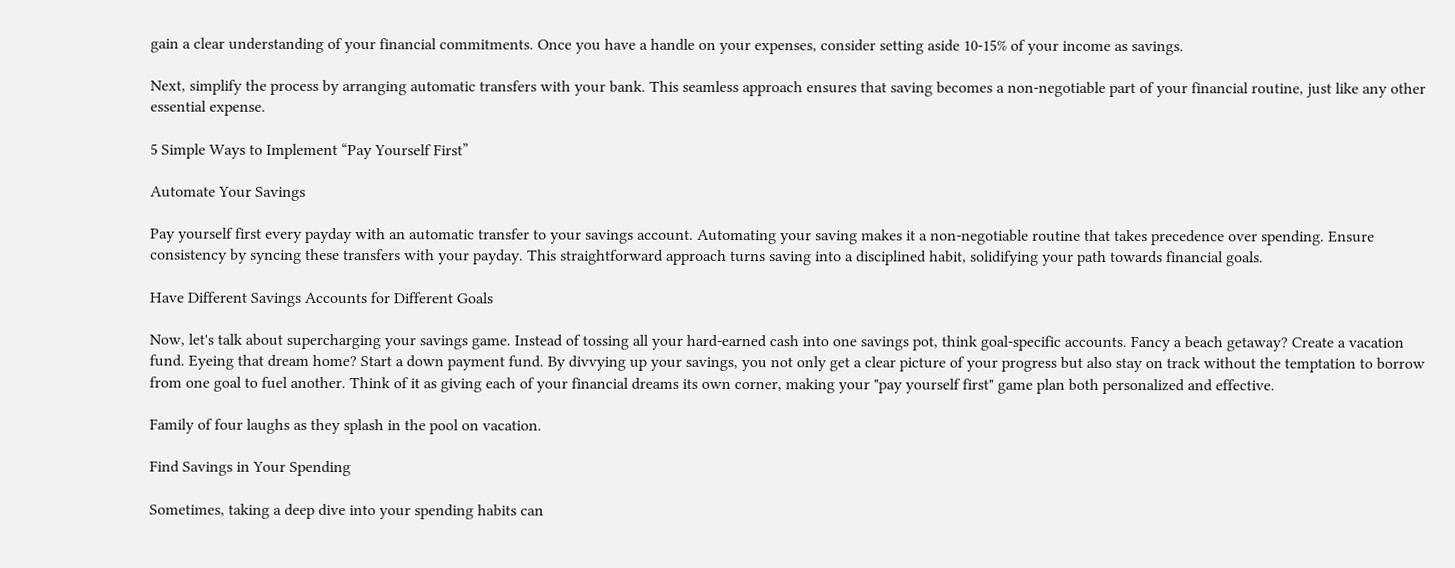gain a clear understanding of your financial commitments. Once you have a handle on your expenses, consider setting aside 10-15% of your income as savings.

Next, simplify the process by arranging automatic transfers with your bank. This seamless approach ensures that saving becomes a non-negotiable part of your financial routine, just like any other essential expense.

5 Simple Ways to Implement “Pay Yourself First”

Automate Your Savings

Pay yourself first every payday with an automatic transfer to your savings account. Automating your saving makes it a non-negotiable routine that takes precedence over spending. Ensure consistency by syncing these transfers with your payday. This straightforward approach turns saving into a disciplined habit, solidifying your path towards financial goals.

Have Different Savings Accounts for Different Goals

Now, let's talk about supercharging your savings game. Instead of tossing all your hard-earned cash into one savings pot, think goal-specific accounts. Fancy a beach getaway? Create a vacation fund. Eyeing that dream home? Start a down payment fund. By divvying up your savings, you not only get a clear picture of your progress but also stay on track without the temptation to borrow from one goal to fuel another. Think of it as giving each of your financial dreams its own corner, making your "pay yourself first" game plan both personalized and effective.

Family of four laughs as they splash in the pool on vacation.

Find Savings in Your Spending

Sometimes, taking a deep dive into your spending habits can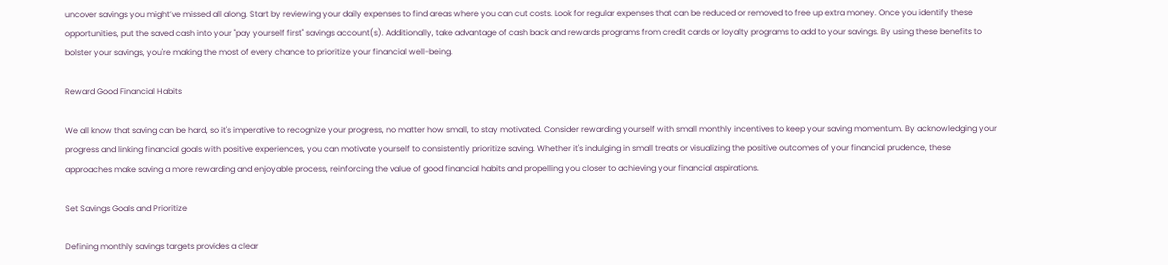uncover savings you might’ve missed all along. Start by reviewing your daily expenses to find areas where you can cut costs. Look for regular expenses that can be reduced or removed to free up extra money. Once you identify these opportunities, put the saved cash into your "pay yourself first" savings account(s). Additionally, take advantage of cash back and rewards programs from credit cards or loyalty programs to add to your savings. By using these benefits to bolster your savings, you're making the most of every chance to prioritize your financial well-being.

Reward Good Financial Habits

We all know that saving can be hard, so it's imperative to recognize your progress, no matter how small, to stay motivated. Consider rewarding yourself with small monthly incentives to keep your saving momentum. By acknowledging your progress and linking financial goals with positive experiences, you can motivate yourself to consistently prioritize saving. Whether it's indulging in small treats or visualizing the positive outcomes of your financial prudence, these approaches make saving a more rewarding and enjoyable process, reinforcing the value of good financial habits and propelling you closer to achieving your financial aspirations.

Set Savings Goals and Prioritize

Defining monthly savings targets provides a clear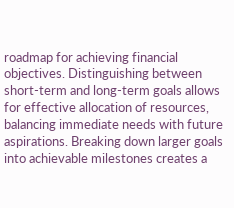roadmap for achieving financial objectives. Distinguishing between short-term and long-term goals allows for effective allocation of resources, balancing immediate needs with future aspirations. Breaking down larger goals into achievable milestones creates a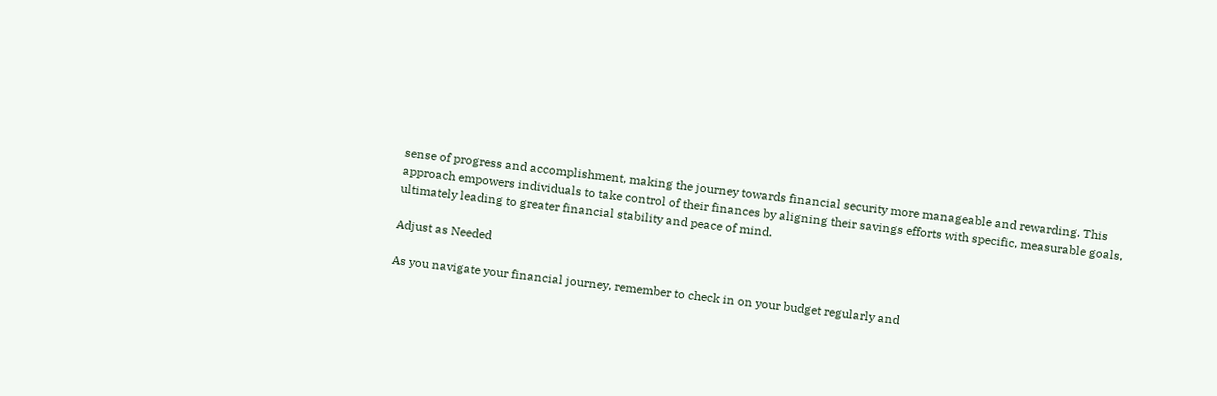sense of progress and accomplishment, making the journey towards financial security more manageable and rewarding. This approach empowers individuals to take control of their finances by aligning their savings efforts with specific, measurable goals, ultimately leading to greater financial stability and peace of mind.

Adjust as Needed

As you navigate your financial journey, remember to check in on your budget regularly and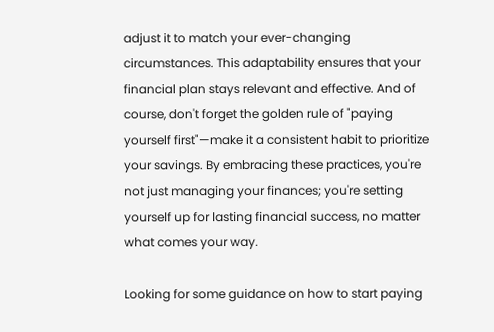adjust it to match your ever-changing circumstances. This adaptability ensures that your financial plan stays relevant and effective. And of course, don't forget the golden rule of "paying yourself first"—make it a consistent habit to prioritize your savings. By embracing these practices, you're not just managing your finances; you're setting yourself up for lasting financial success, no matter what comes your way.

Looking for some guidance on how to start paying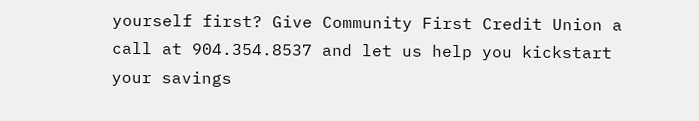yourself first? Give Community First Credit Union a call at 904.354.8537 and let us help you kickstart your savings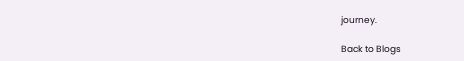journey.

Back to Blogs